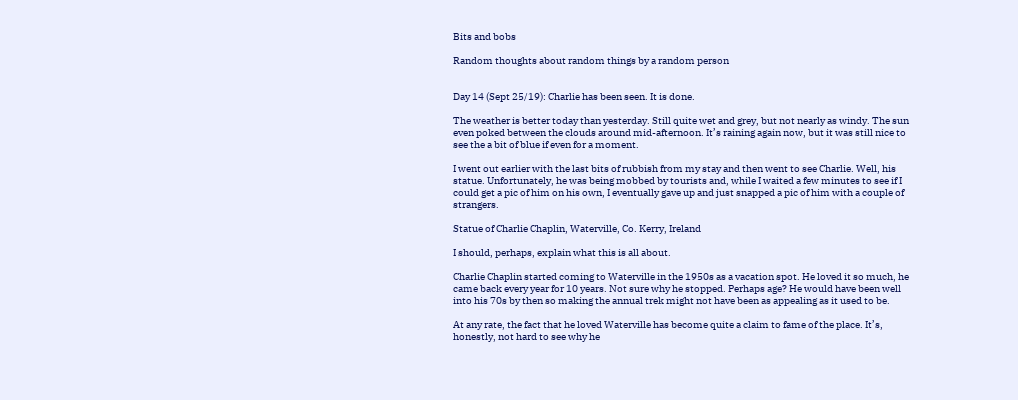Bits and bobs

Random thoughts about random things by a random person


Day 14 (Sept 25/19): Charlie has been seen. It is done.

The weather is better today than yesterday. Still quite wet and grey, but not nearly as windy. The sun even poked between the clouds around mid-afternoon. It’s raining again now, but it was still nice to see the a bit of blue if even for a moment.

I went out earlier with the last bits of rubbish from my stay and then went to see Charlie. Well, his statue. Unfortunately, he was being mobbed by tourists and, while I waited a few minutes to see if I could get a pic of him on his own, I eventually gave up and just snapped a pic of him with a couple of strangers.

Statue of Charlie Chaplin, Waterville, Co. Kerry, Ireland

I should, perhaps, explain what this is all about.

Charlie Chaplin started coming to Waterville in the 1950s as a vacation spot. He loved it so much, he came back every year for 10 years. Not sure why he stopped. Perhaps age? He would have been well into his 70s by then so making the annual trek might not have been as appealing as it used to be.

At any rate, the fact that he loved Waterville has become quite a claim to fame of the place. It’s, honestly, not hard to see why he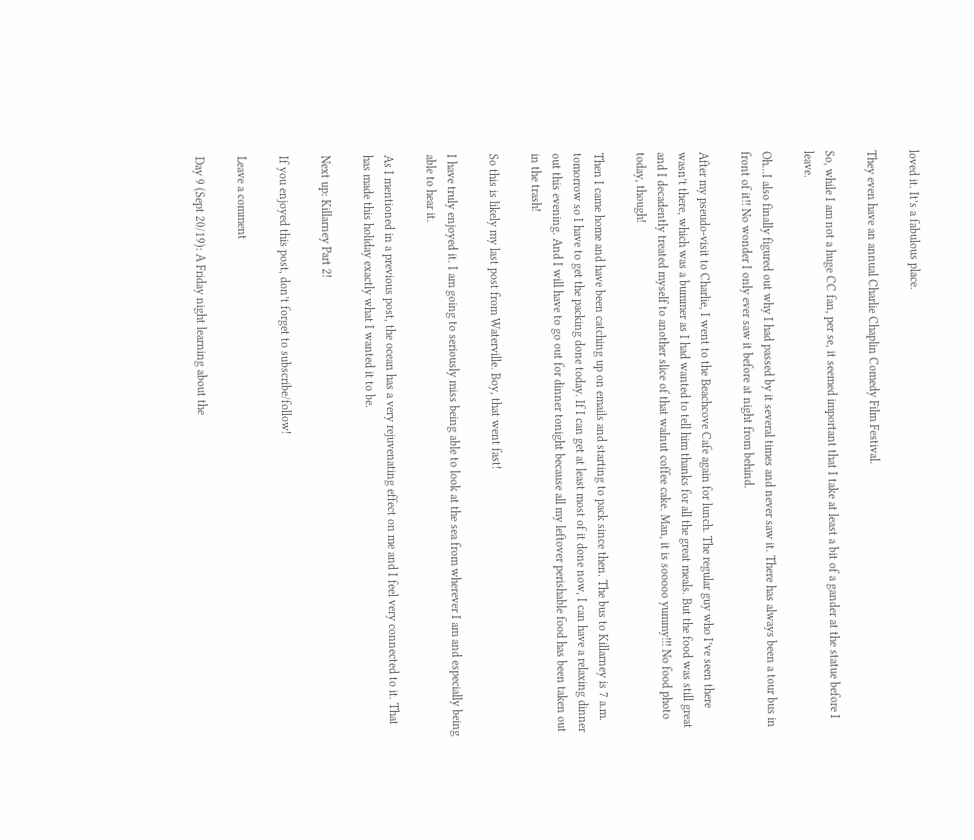loved it. It’s a fabulous place.

They even have an annual Charlie Chaplin Comedy Film Festival.

So, while I am not a huge CC fan, per se, it seemed important that I take at least a bit of a gander at the statue before I leave.

Oh…I also finally figured out why I had passed by it several times and never saw it. There has always been a tour bus in front of it!! No wonder I only ever saw it before at night from behind.

After my pseudo-visit to Charlie, I went to the Beachcove Cafe again for lunch. The regular guy who I’ve seen there wasn’t there, which was a bummer as I had wanted to tell him thanks for all the great meals. But the food was still great and I decadently treated myself to another slice of that walnut coffee cake. Man, it is sooooo yummy!!! No food photo today, though!

Then I came home and have been catching up on emails and starting to pack since then. The bus to Killarney is 7 a.m. tomorrow so I have to get the packing done today. If I can get at least most of it done now, I can have a relaxing dinner out this evening. And I will have to go out for dinner tonight because all my leftover perishable food has been taken out in the trash!

So this is likely my last post from Waterville. Boy, that went fast!

I have truly enjoyed it. I am going to seriously miss being able to look at the sea from wherever I am and especially being able to hear it.

As I mentioned in a previous post, the ocean has a very rejuvenating effect on me and I feel very connected to it. That has made this holiday exactly what I wanted it to be.

Next up: Killarney Part 2!

If you enjoyed this post, don’t forget to subscribe/follow!

Leave a comment

Day 9 (Sept 20/19): A Friday night learning about the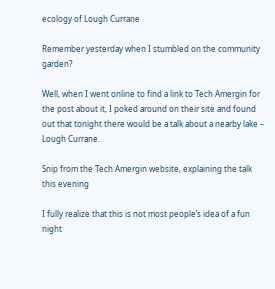ecology of Lough Currane

Remember yesterday when I stumbled on the community garden?

Well, when I went online to find a link to Tech Amergin for the post about it, I poked around on their site and found out that tonight there would be a talk about a nearby lake – Lough Currane.

Snip from the Tech Amergin website, explaining the talk this evening

I fully realize that this is not most people’s idea of a fun night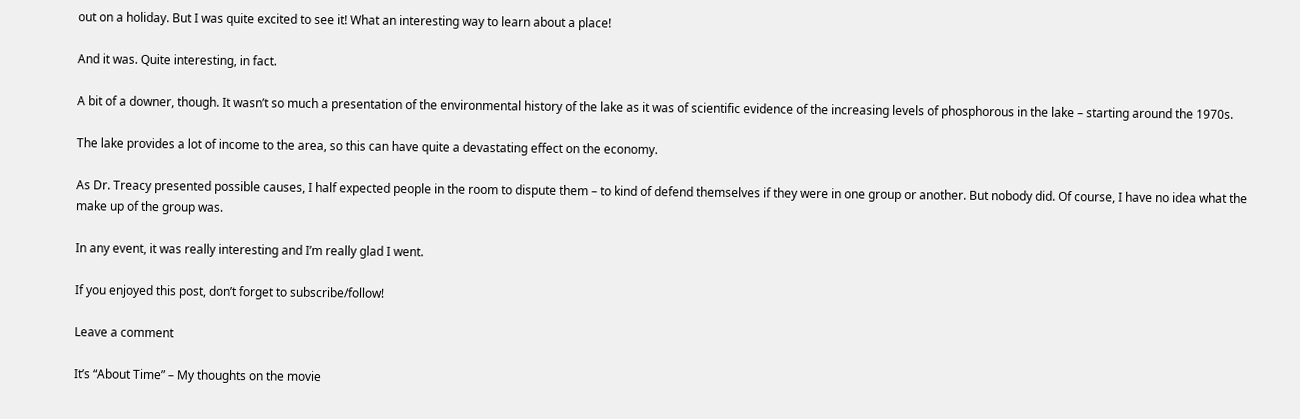out on a holiday. But I was quite excited to see it! What an interesting way to learn about a place!

And it was. Quite interesting, in fact.

A bit of a downer, though. It wasn’t so much a presentation of the environmental history of the lake as it was of scientific evidence of the increasing levels of phosphorous in the lake – starting around the 1970s.

The lake provides a lot of income to the area, so this can have quite a devastating effect on the economy.

As Dr. Treacy presented possible causes, I half expected people in the room to dispute them – to kind of defend themselves if they were in one group or another. But nobody did. Of course, I have no idea what the make up of the group was.

In any event, it was really interesting and I’m really glad I went.

If you enjoyed this post, don’t forget to subscribe/follow!

Leave a comment

It’s “About Time” – My thoughts on the movie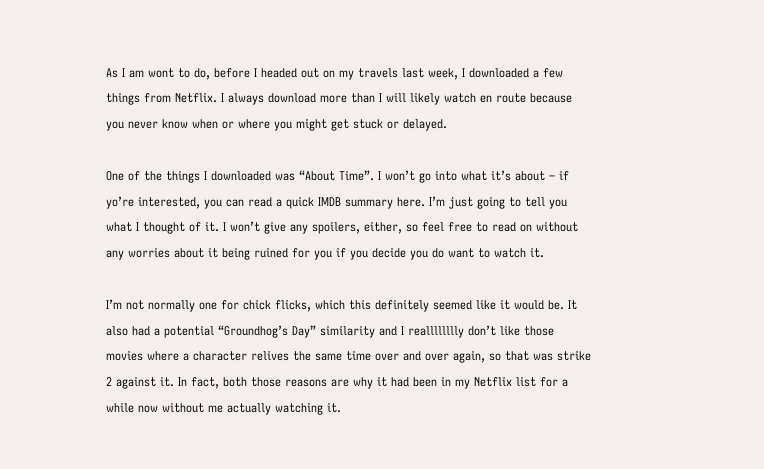As I am wont to do, before I headed out on my travels last week, I downloaded a few things from Netflix. I always download more than I will likely watch en route because you never know when or where you might get stuck or delayed.

One of the things I downloaded was “About Time”. I won’t go into what it’s about – if yo’re interested, you can read a quick IMDB summary here. I’m just going to tell you what I thought of it. I won’t give any spoilers, either, so feel free to read on without any worries about it being ruined for you if you decide you do want to watch it.

I’m not normally one for chick flicks, which this definitely seemed like it would be. It also had a potential “Groundhog’s Day” similarity and I realllllllly don’t like those movies where a character relives the same time over and over again, so that was strike 2 against it. In fact, both those reasons are why it had been in my Netflix list for a while now without me actually watching it.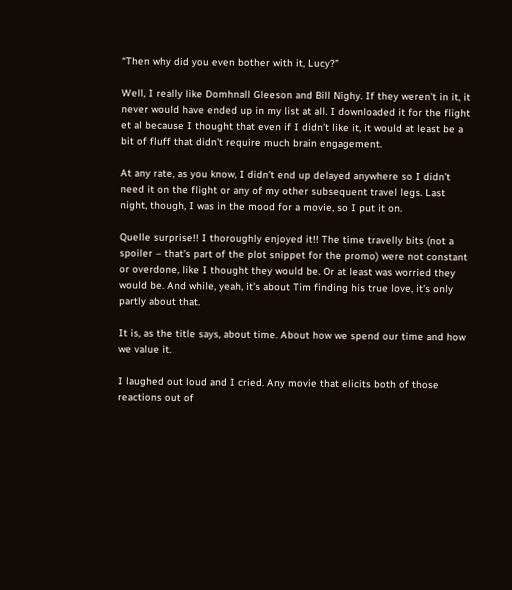“Then why did you even bother with it, Lucy?”

Well, I really like Domhnall Gleeson and Bill Nighy. If they weren’t in it, it never would have ended up in my list at all. I downloaded it for the flight et al because I thought that even if I didn’t like it, it would at least be a bit of fluff that didn’t require much brain engagement.

At any rate, as you know, I didn’t end up delayed anywhere so I didn’t need it on the flight or any of my other subsequent travel legs. Last night, though, I was in the mood for a movie, so I put it on.

Quelle surprise!! I thoroughly enjoyed it!! The time travelly bits (not a spoiler – that’s part of the plot snippet for the promo) were not constant or overdone, like I thought they would be. Or at least was worried they would be. And while, yeah, it’s about Tim finding his true love, it’s only partly about that.

It is, as the title says, about time. About how we spend our time and how we value it.

I laughed out loud and I cried. Any movie that elicits both of those reactions out of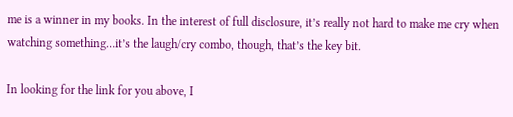me is a winner in my books. In the interest of full disclosure, it’s really not hard to make me cry when watching something…it’s the laugh/cry combo, though, that’s the key bit.

In looking for the link for you above, I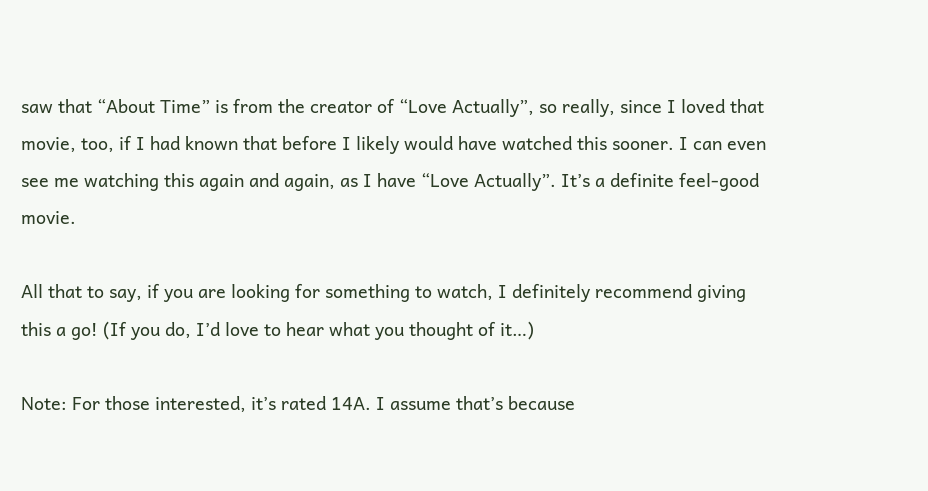saw that “About Time” is from the creator of “Love Actually”, so really, since I loved that movie, too, if I had known that before I likely would have watched this sooner. I can even see me watching this again and again, as I have “Love Actually”. It’s a definite feel-good movie.

All that to say, if you are looking for something to watch, I definitely recommend giving this a go! (If you do, I’d love to hear what you thought of it…)

Note: For those interested, it’s rated 14A. I assume that’s because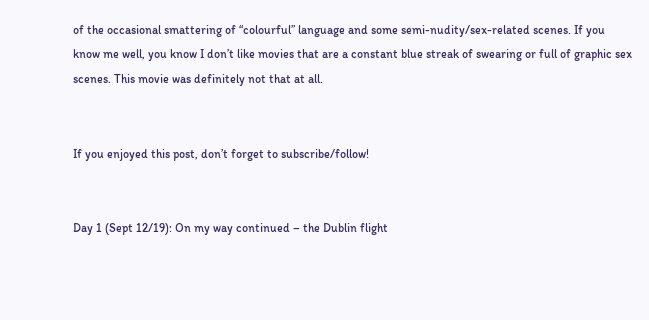of the occasional smattering of “colourful” language and some semi-nudity/sex-related scenes. If you know me well, you know I don’t like movies that are a constant blue streak of swearing or full of graphic sex scenes. This movie was definitely not that at all.


If you enjoyed this post, don’t forget to subscribe/follow!


Day 1 (Sept 12/19): On my way continued – the Dublin flight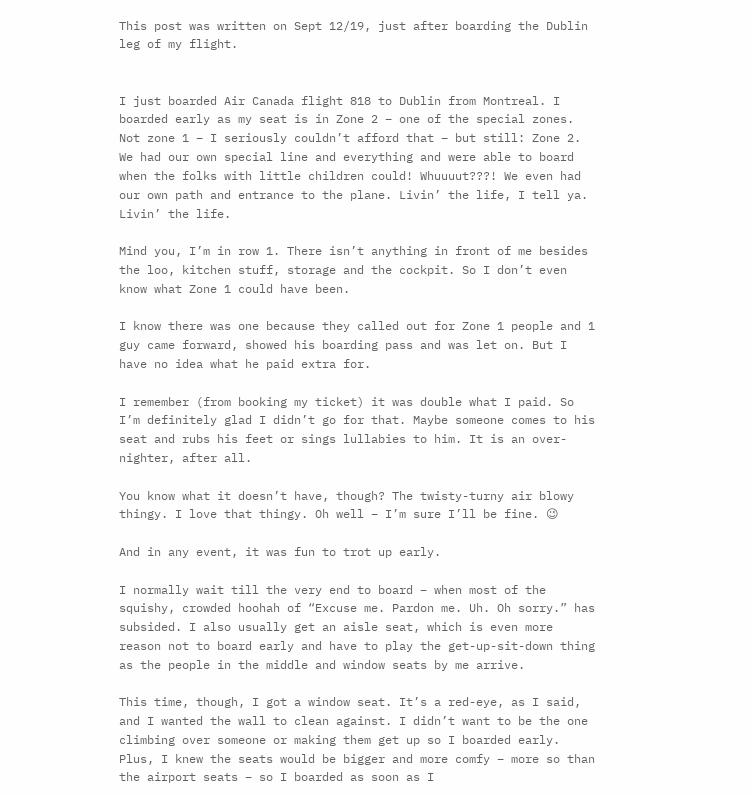This post was written on Sept 12/19, just after boarding the Dublin leg of my flight.


I just boarded Air Canada flight 818 to Dublin from Montreal. I boarded early as my seat is in Zone 2 – one of the special zones. Not zone 1 – I seriously couldn’t afford that – but still: Zone 2. We had our own special line and everything and were able to board when the folks with little children could! Whuuuut???! We even had our own path and entrance to the plane. Livin’ the life, I tell ya. Livin’ the life.

Mind you, I’m in row 1. There isn’t anything in front of me besides the loo, kitchen stuff, storage and the cockpit. So I don’t even know what Zone 1 could have been.

I know there was one because they called out for Zone 1 people and 1 guy came forward, showed his boarding pass and was let on. But I have no idea what he paid extra for.

I remember (from booking my ticket) it was double what I paid. So I’m definitely glad I didn’t go for that. Maybe someone comes to his seat and rubs his feet or sings lullabies to him. It is an over-nighter, after all.

You know what it doesn’t have, though? The twisty-turny air blowy thingy. I love that thingy. Oh well – I’m sure I’ll be fine. 😉

And in any event, it was fun to trot up early.

I normally wait till the very end to board – when most of the squishy, crowded hoohah of “Excuse me. Pardon me. Uh. Oh sorry.” has subsided. I also usually get an aisle seat, which is even more reason not to board early and have to play the get-up-sit-down thing as the people in the middle and window seats by me arrive.

This time, though, I got a window seat. It’s a red-eye, as I said, and I wanted the wall to clean against. I didn’t want to be the one climbing over someone or making them get up so I boarded early. Plus, I knew the seats would be bigger and more comfy – more so than the airport seats – so I boarded as soon as I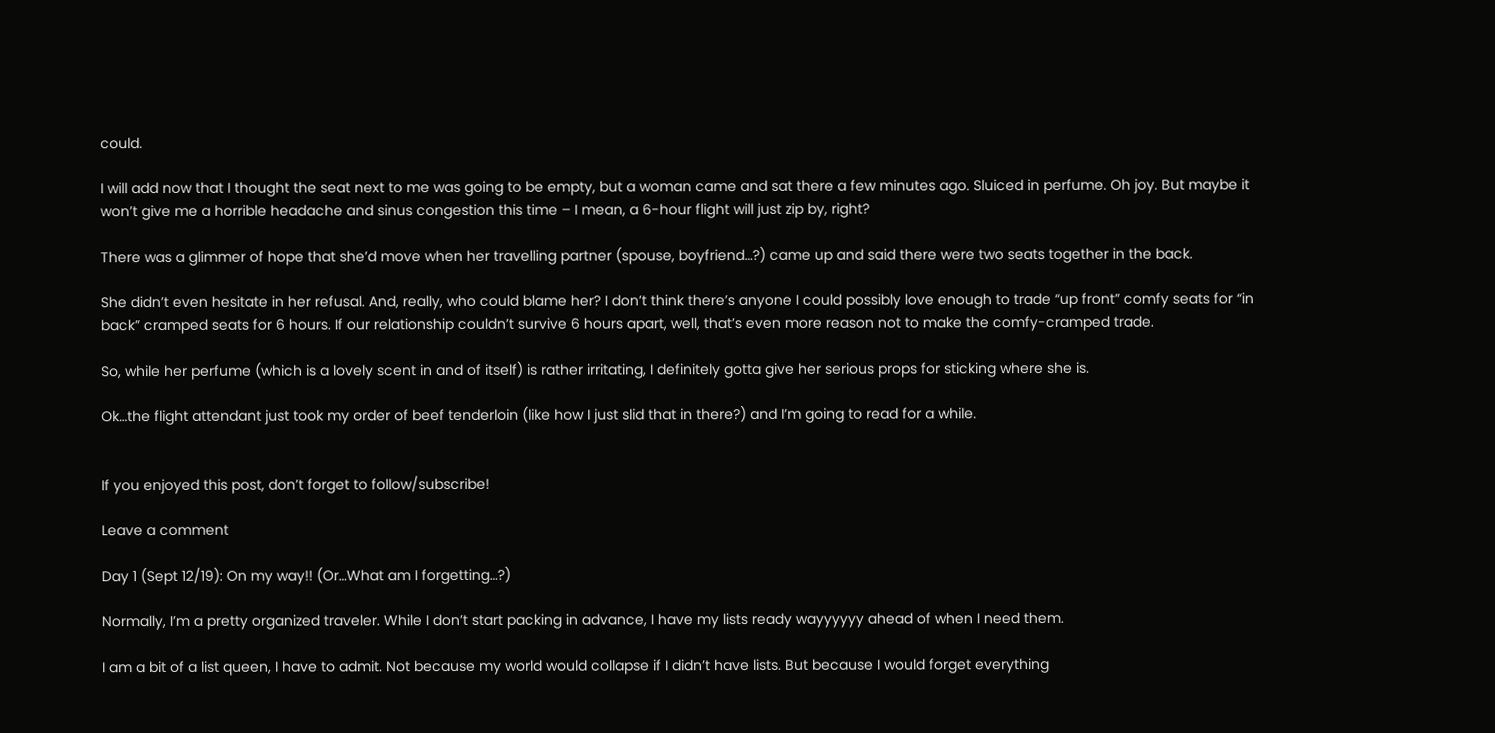could.

I will add now that I thought the seat next to me was going to be empty, but a woman came and sat there a few minutes ago. Sluiced in perfume. Oh joy. But maybe it won’t give me a horrible headache and sinus congestion this time – I mean, a 6-hour flight will just zip by, right?

There was a glimmer of hope that she’d move when her travelling partner (spouse, boyfriend…?) came up and said there were two seats together in the back.

She didn’t even hesitate in her refusal. And, really, who could blame her? I don’t think there’s anyone I could possibly love enough to trade “up front” comfy seats for “in back” cramped seats for 6 hours. If our relationship couldn’t survive 6 hours apart, well, that’s even more reason not to make the comfy-cramped trade.

So, while her perfume (which is a lovely scent in and of itself) is rather irritating, I definitely gotta give her serious props for sticking where she is.

Ok…the flight attendant just took my order of beef tenderloin (like how I just slid that in there?) and I’m going to read for a while.


If you enjoyed this post, don’t forget to follow/subscribe!

Leave a comment

Day 1 (Sept 12/19): On my way!! (Or…What am I forgetting…?)

Normally, I’m a pretty organized traveler. While I don’t start packing in advance, I have my lists ready wayyyyyy ahead of when I need them.

I am a bit of a list queen, I have to admit. Not because my world would collapse if I didn’t have lists. But because I would forget everything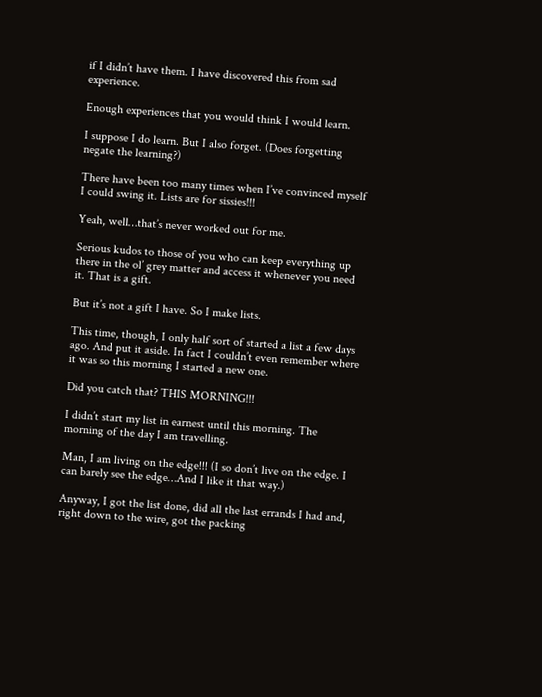if I didn’t have them. I have discovered this from sad experience.

Enough experiences that you would think I would learn.

I suppose I do learn. But I also forget. (Does forgetting negate the learning?)

There have been too many times when I’ve convinced myself I could swing it. Lists are for sissies!!!

Yeah, well…that’s never worked out for me.

Serious kudos to those of you who can keep everything up there in the ol’ grey matter and access it whenever you need it. That is a gift.

But it’s not a gift I have. So I make lists.

This time, though, I only half sort of started a list a few days ago. And put it aside. In fact I couldn’t even remember where it was so this morning I started a new one.

Did you catch that? THIS MORNING!!!

I didn’t start my list in earnest until this morning. The morning of the day I am travelling.

Man, I am living on the edge!!! (I so don’t live on the edge. I can barely see the edge…And I like it that way.)

Anyway, I got the list done, did all the last errands I had and, right down to the wire, got the packing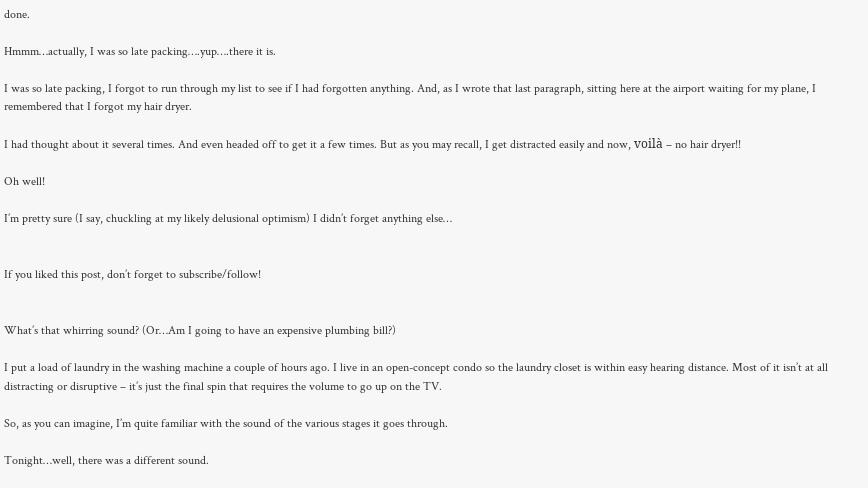done.

Hmmm…actually, I was so late packing….yup….there it is.

I was so late packing, I forgot to run through my list to see if I had forgotten anything. And, as I wrote that last paragraph, sitting here at the airport waiting for my plane, I remembered that I forgot my hair dryer.

I had thought about it several times. And even headed off to get it a few times. But as you may recall, I get distracted easily and now, voilà – no hair dryer!!

Oh well!

I’m pretty sure (I say, chuckling at my likely delusional optimism) I didn’t forget anything else…


If you liked this post, don’t forget to subscribe/follow!


What’s that whirring sound? (Or…Am I going to have an expensive plumbing bill?)

I put a load of laundry in the washing machine a couple of hours ago. I live in an open-concept condo so the laundry closet is within easy hearing distance. Most of it isn’t at all distracting or disruptive – it’s just the final spin that requires the volume to go up on the TV.

So, as you can imagine, I’m quite familiar with the sound of the various stages it goes through.

Tonight…well, there was a different sound.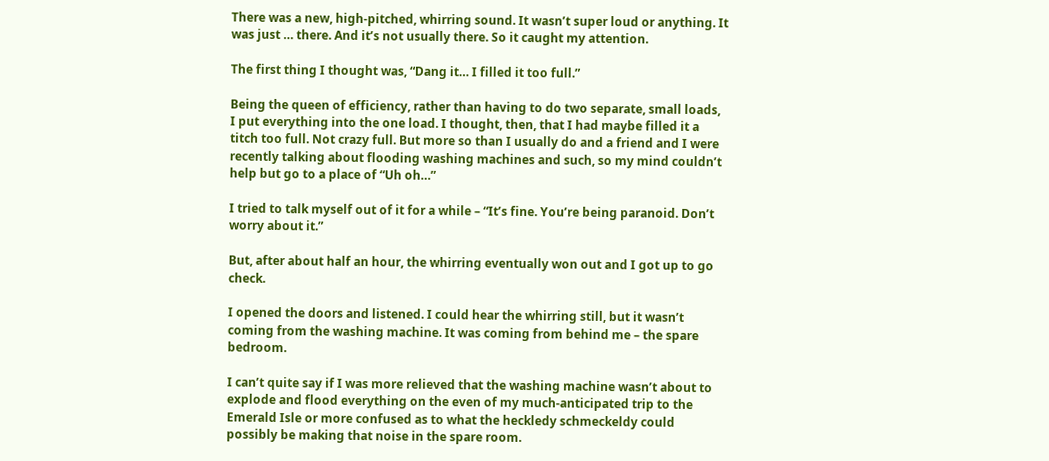There was a new, high-pitched, whirring sound. It wasn’t super loud or anything. It was just … there. And it’s not usually there. So it caught my attention.

The first thing I thought was, “Dang it… I filled it too full.”

Being the queen of efficiency, rather than having to do two separate, small loads, I put everything into the one load. I thought, then, that I had maybe filled it a titch too full. Not crazy full. But more so than I usually do and a friend and I were recently talking about flooding washing machines and such, so my mind couldn’t help but go to a place of “Uh oh…”

I tried to talk myself out of it for a while – “It’s fine. You’re being paranoid. Don’t worry about it.”

But, after about half an hour, the whirring eventually won out and I got up to go check.

I opened the doors and listened. I could hear the whirring still, but it wasn’t coming from the washing machine. It was coming from behind me – the spare bedroom.

I can’t quite say if I was more relieved that the washing machine wasn’t about to explode and flood everything on the even of my much-anticipated trip to the Emerald Isle or more confused as to what the heckledy schmeckeldy could possibly be making that noise in the spare room.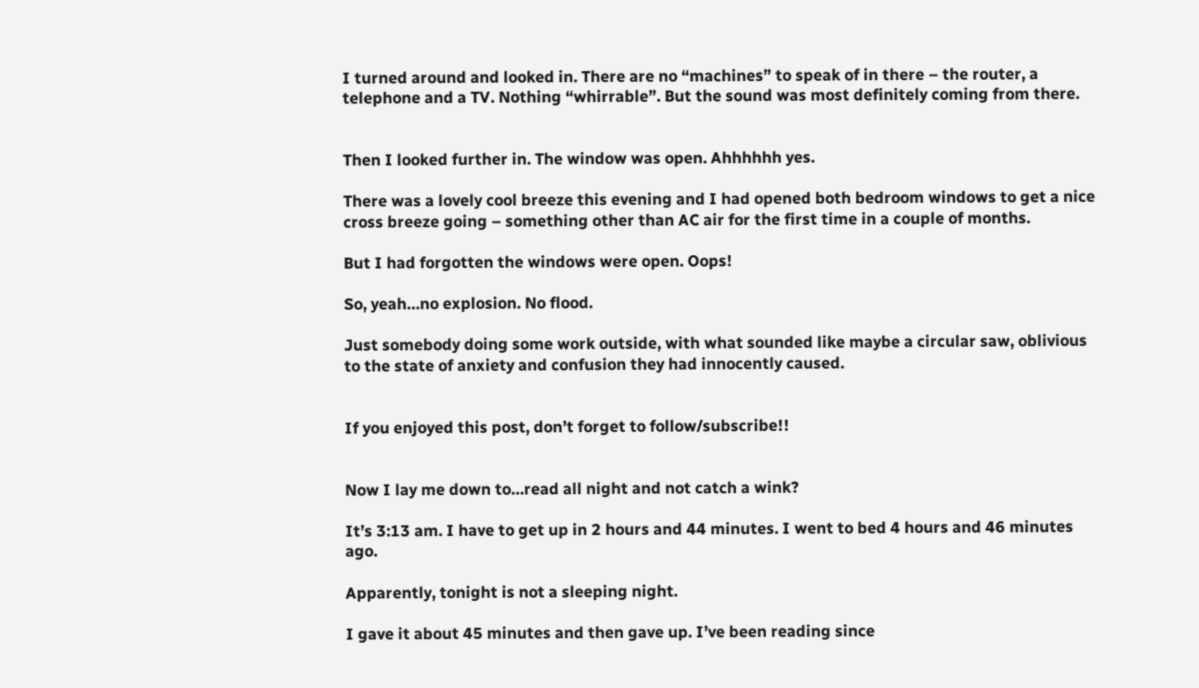I turned around and looked in. There are no “machines” to speak of in there – the router, a telephone and a TV. Nothing “whirrable”. But the sound was most definitely coming from there.


Then I looked further in. The window was open. Ahhhhhh yes.

There was a lovely cool breeze this evening and I had opened both bedroom windows to get a nice cross breeze going – something other than AC air for the first time in a couple of months.

But I had forgotten the windows were open. Oops!

So, yeah…no explosion. No flood.

Just somebody doing some work outside, with what sounded like maybe a circular saw, oblivious to the state of anxiety and confusion they had innocently caused.


If you enjoyed this post, don’t forget to follow/subscribe!!


Now I lay me down to…read all night and not catch a wink?

It’s 3:13 am. I have to get up in 2 hours and 44 minutes. I went to bed 4 hours and 46 minutes ago.

Apparently, tonight is not a sleeping night.

I gave it about 45 minutes and then gave up. I’ve been reading since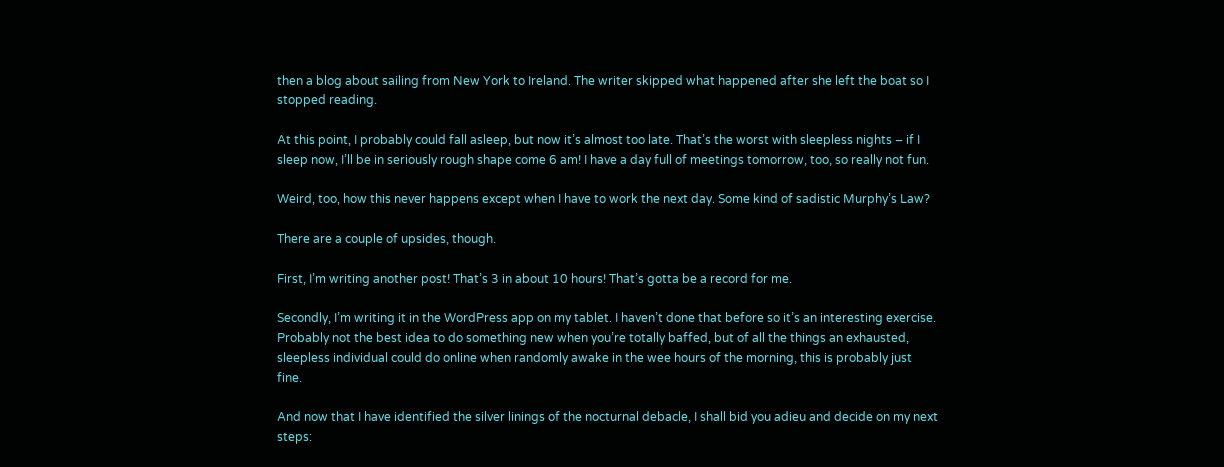then a blog about sailing from New York to Ireland. The writer skipped what happened after she left the boat so I stopped reading.

At this point, I probably could fall asleep, but now it’s almost too late. That’s the worst with sleepless nights – if I sleep now, I’ll be in seriously rough shape come 6 am! I have a day full of meetings tomorrow, too, so really not fun.

Weird, too, how this never happens except when I have to work the next day. Some kind of sadistic Murphy’s Law?

There are a couple of upsides, though.

First, I’m writing another post! That’s 3 in about 10 hours! That’s gotta be a record for me.

Secondly, I’m writing it in the WordPress app on my tablet. I haven’t done that before so it’s an interesting exercise. Probably not the best idea to do something new when you’re totally baffed, but of all the things an exhausted, sleepless individual could do online when randomly awake in the wee hours of the morning, this is probably just fine.

And now that I have identified the silver linings of the nocturnal debacle, I shall bid you adieu and decide on my next steps: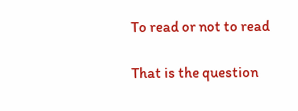To read or not to read

That is the question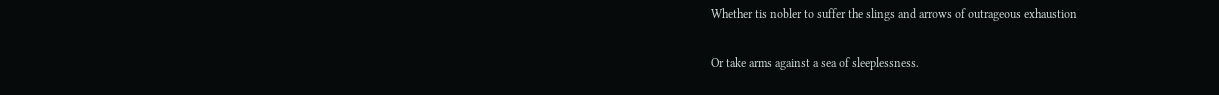Whether tis nobler to suffer the slings and arrows of outrageous exhaustion

Or take arms against a sea of sleeplessness.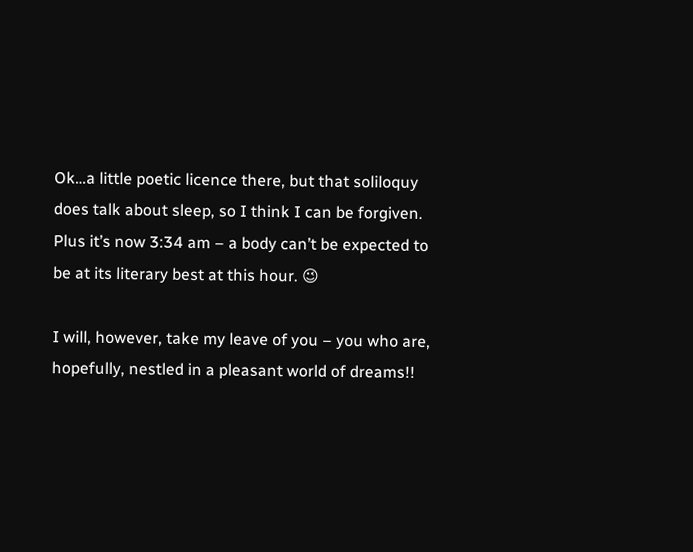Ok…a little poetic licence there, but that soliloquy does talk about sleep, so I think I can be forgiven. Plus it’s now 3:34 am – a body can’t be expected to be at its literary best at this hour. 😉

I will, however, take my leave of you – you who are, hopefully, nestled in a pleasant world of dreams!!